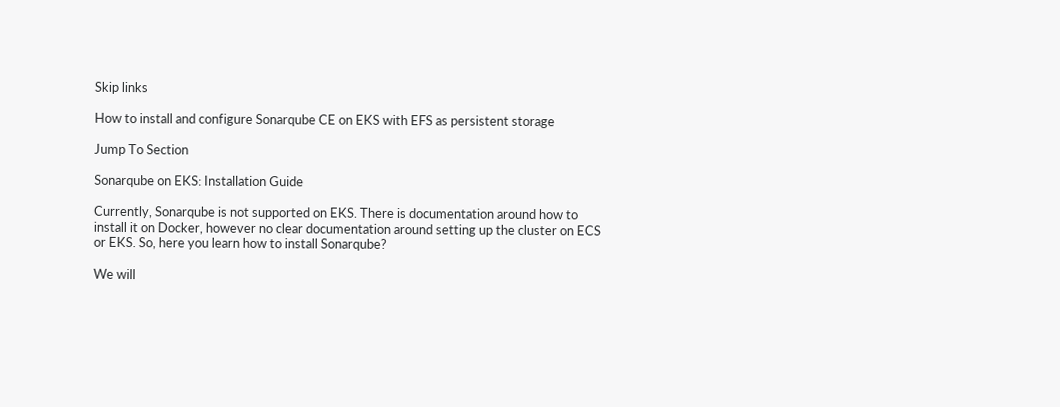Skip links

How to install and configure Sonarqube CE on EKS with EFS as persistent storage

Jump To Section

Sonarqube on EKS: Installation Guide

Currently, Sonarqube is not supported on EKS. There is documentation around how to install it on Docker, however no clear documentation around setting up the cluster on ECS or EKS. So, here you learn how to install Sonarqube?

We will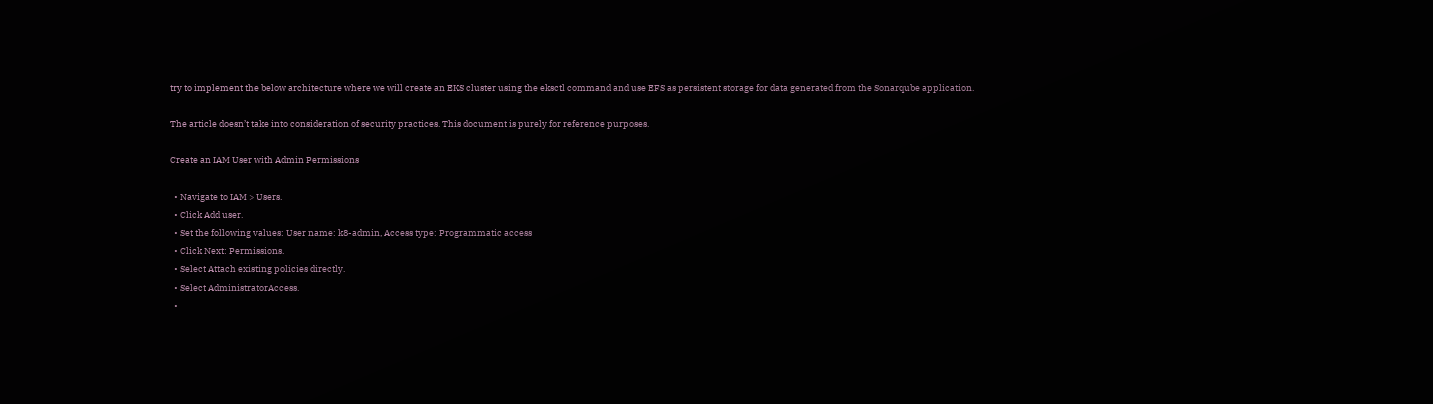try to implement the below architecture where we will create an EKS cluster using the eksctl command and use EFS as persistent storage for data generated from the Sonarqube application.

The article doesn’t take into consideration of security practices. This document is purely for reference purposes.

Create an IAM User with Admin Permissions

  • Navigate to IAM > Users.
  • Click Add user.
  • Set the following values: User name: k8-admin, Access type: Programmatic access
  • Click Next: Permissions.
  • Select Attach existing policies directly.
  • Select AdministratorAccess.
  •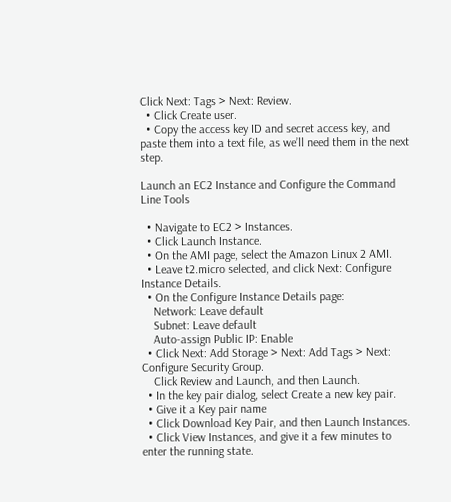Click Next: Tags > Next: Review.
  • Click Create user.
  • Copy the access key ID and secret access key, and paste them into a text file, as we’ll need them in the next step.

Launch an EC2 Instance and Configure the Command Line Tools

  • Navigate to EC2 > Instances.
  • Click Launch Instance.
  • On the AMI page, select the Amazon Linux 2 AMI.
  • Leave t2.micro selected, and click Next: Configure Instance Details.
  • On the Configure Instance Details page:
    Network: Leave default
    Subnet: Leave default
    Auto-assign Public IP: Enable
  • Click Next: Add Storage > Next: Add Tags > Next: Configure Security Group.
    Click Review and Launch, and then Launch.
  • In the key pair dialog, select Create a new key pair.
  • Give it a Key pair name
  • Click Download Key Pair, and then Launch Instances.
  • Click View Instances, and give it a few minutes to enter the running state.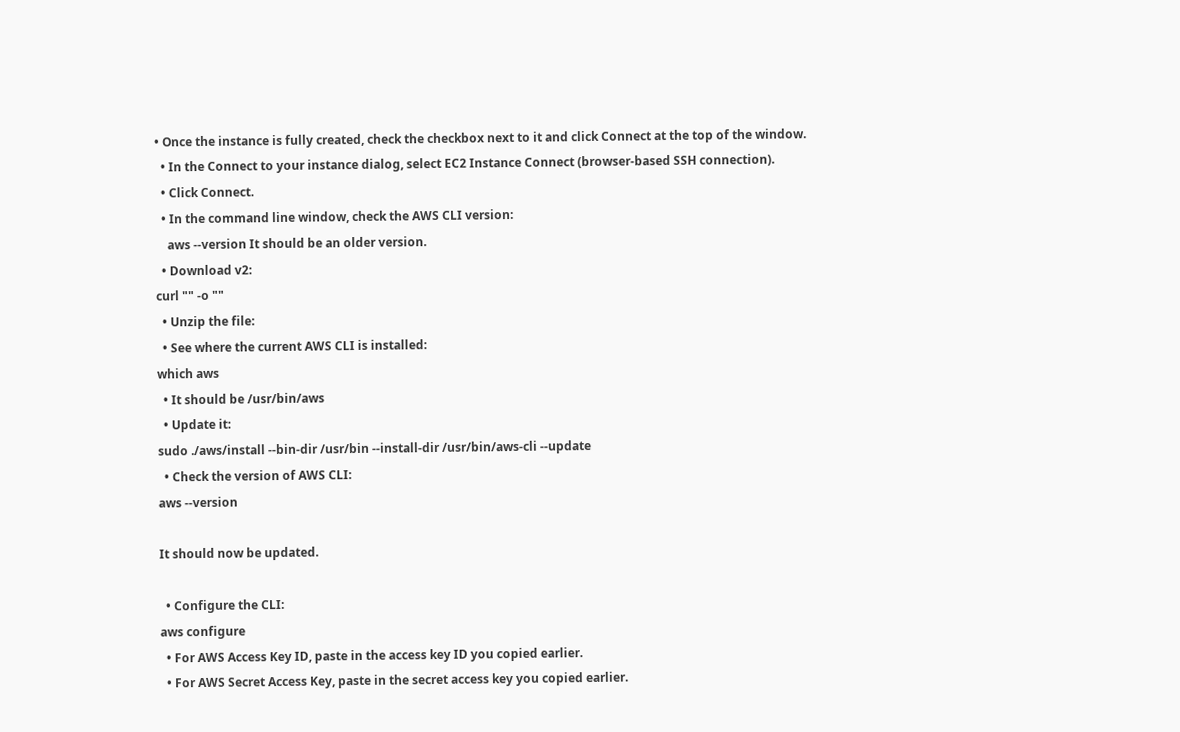• Once the instance is fully created, check the checkbox next to it and click Connect at the top of the window.
  • In the Connect to your instance dialog, select EC2 Instance Connect (browser-based SSH connection).
  • Click Connect.
  • In the command line window, check the AWS CLI version:
    aws --version It should be an older version.
  • Download v2:
curl "" -o ""
  • Unzip the file:
  • See where the current AWS CLI is installed:
which aws
  • It should be /usr/bin/aws
  • Update it:
sudo ./aws/install --bin-dir /usr/bin --install-dir /usr/bin/aws-cli --update
  • Check the version of AWS CLI:
aws --version

It should now be updated.

  • Configure the CLI:
aws configure
  • For AWS Access Key ID, paste in the access key ID you copied earlier.
  • For AWS Secret Access Key, paste in the secret access key you copied earlier.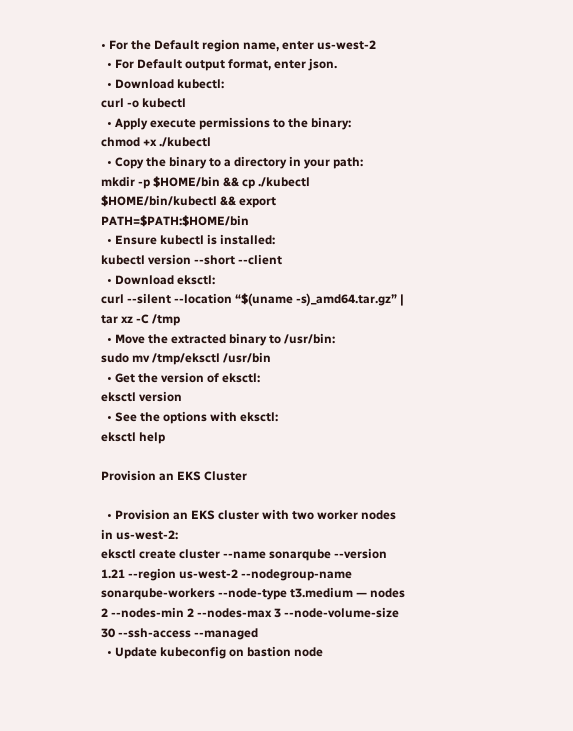• For the Default region name, enter us-west-2
  • For Default output format, enter json.
  • Download kubectl:
curl -o kubectl
  • Apply execute permissions to the binary:
chmod +x ./kubectl
  • Copy the binary to a directory in your path:
mkdir -p $HOME/bin && cp ./kubectl $HOME/bin/kubectl && export PATH=$PATH:$HOME/bin
  • Ensure kubectl is installed:
kubectl version --short --client
  • Download eksctl:
curl --silent --location “$(uname -s)_amd64.tar.gz” | tar xz -C /tmp
  • Move the extracted binary to /usr/bin:
sudo mv /tmp/eksctl /usr/bin
  • Get the version of eksctl:
eksctl version
  • See the options with eksctl:
eksctl help

Provision an EKS Cluster

  • Provision an EKS cluster with two worker nodes in us-west-2:
eksctl create cluster --name sonarqube --version 1.21 --region us-west-2 --nodegroup-name sonarqube-workers --node-type t3.medium — nodes 2 --nodes-min 2 --nodes-max 3 --node-volume-size 30 --ssh-access --managed
  • Update kubeconfig on bastion node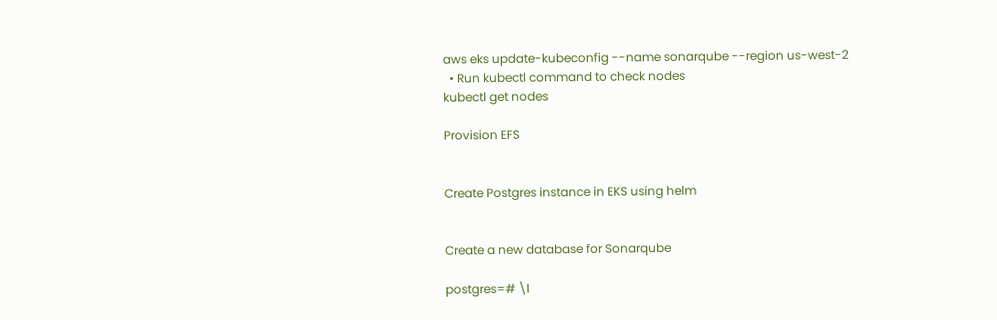aws eks update-kubeconfig --name sonarqube --region us-west-2
  • Run kubectl command to check nodes
kubectl get nodes

Provision EFS


Create Postgres instance in EKS using helm


Create a new database for Sonarqube

postgres=# \l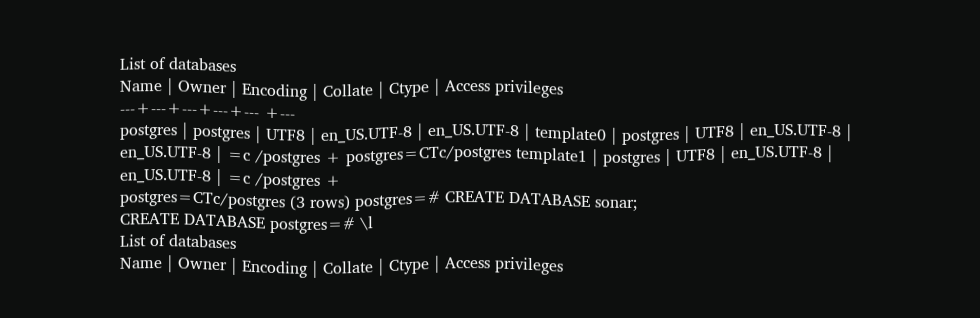List of databases
Name | Owner | Encoding | Collate | Ctype | Access privileges
---+---+---+---+--- +---
postgres | postgres | UTF8 | en_US.UTF-8 | en_US.UTF-8 | template0 | postgres | UTF8 | en_US.UTF-8 | en_US.UTF-8 | =c /postgres + postgres=CTc/postgres template1 | postgres | UTF8 | en_US.UTF-8 | en_US.UTF-8 | =c /postgres +
postgres=CTc/postgres (3 rows) postgres=# CREATE DATABASE sonar;
CREATE DATABASE postgres=# \l
List of databases
Name | Owner | Encoding | Collate | Ctype | Access privileges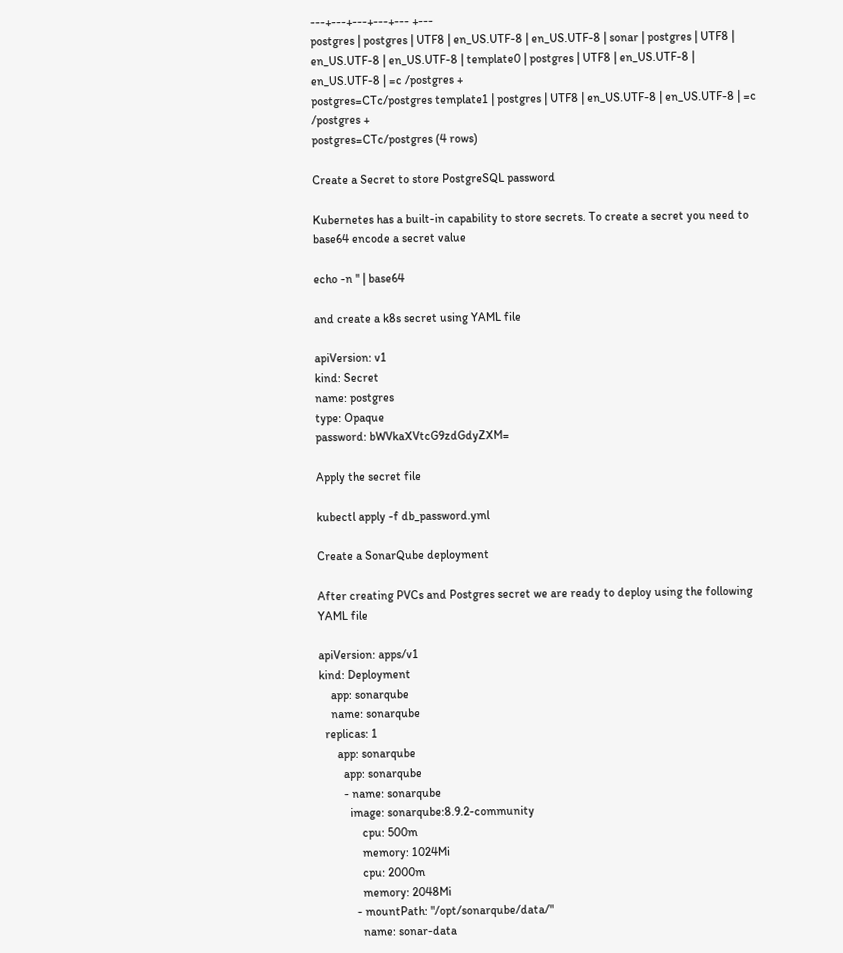---+---+---+---+--- +---
postgres | postgres | UTF8 | en_US.UTF-8 | en_US.UTF-8 | sonar | postgres | UTF8 | en_US.UTF-8 | en_US.UTF-8 | template0 | postgres | UTF8 | en_US.UTF-8 | en_US.UTF-8 | =c /postgres +
postgres=CTc/postgres template1 | postgres | UTF8 | en_US.UTF-8 | en_US.UTF-8 | =c /postgres +
postgres=CTc/postgres (4 rows)

Create a Secret to store PostgreSQL password

Kubernetes has a built-in capability to store secrets. To create a secret you need to base64 encode a secret value

echo -n '' | base64

and create a k8s secret using YAML file

apiVersion: v1
kind: Secret
name: postgres
type: Opaque
password: bWVkaXVtcG9zdGdyZXM=

Apply the secret file

kubectl apply -f db_password.yml

Create a SonarQube deployment

After creating PVCs and Postgres secret we are ready to deploy using the following YAML file

apiVersion: apps/v1
kind: Deployment
    app: sonarqube
    name: sonarqube
  replicas: 1
      app: sonarqube
        app: sonarqube
        - name: sonarqube
          image: sonarqube:8.9.2-community
              cpu: 500m
              memory: 1024Mi
              cpu: 2000m
              memory: 2048Mi
            - mountPath: "/opt/sonarqube/data/"
              name: sonar-data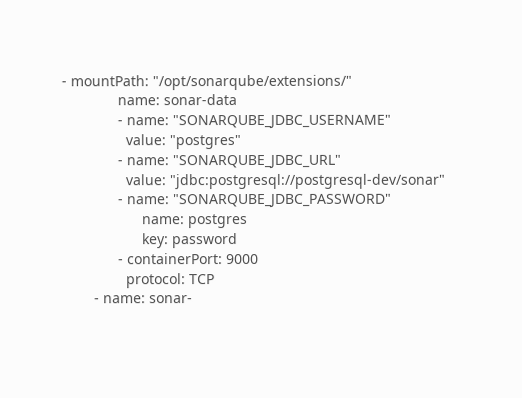- mountPath: "/opt/sonarqube/extensions/"
              name: sonar-data
              - name: "SONARQUBE_JDBC_USERNAME"
                value: "postgres"
              - name: "SONARQUBE_JDBC_URL"
                value: "jdbc:postgresql://postgresql-dev/sonar"
              - name: "SONARQUBE_JDBC_PASSWORD"
                    name: postgres
                    key: password
              - containerPort: 9000
                protocol: TCP
        - name: sonar-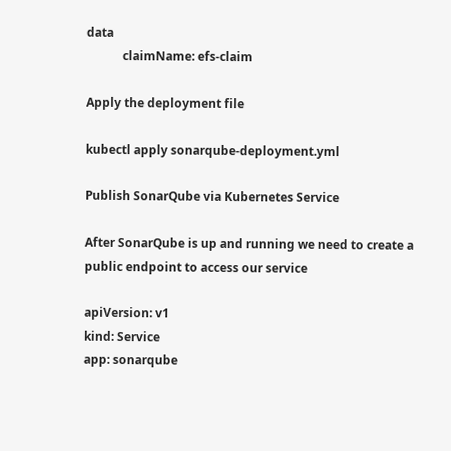data
            claimName: efs-claim

Apply the deployment file

kubectl apply sonarqube-deployment.yml

Publish SonarQube via Kubernetes Service

After SonarQube is up and running we need to create a public endpoint to access our service

apiVersion: v1
kind: Service
app: sonarqube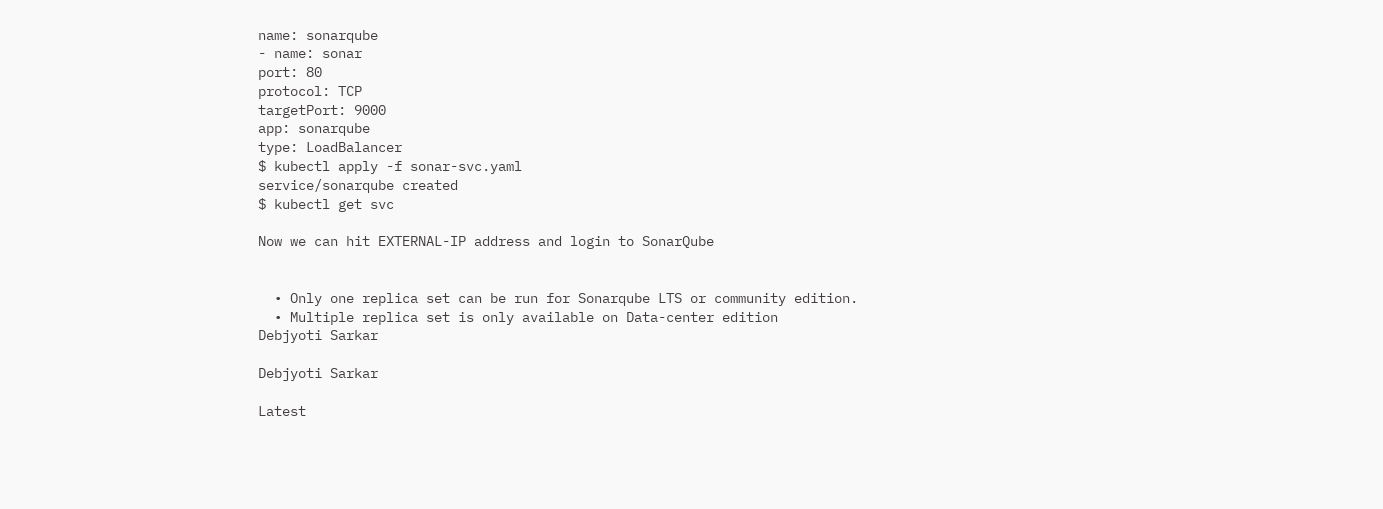name: sonarqube
- name: sonar
port: 80
protocol: TCP
targetPort: 9000
app: sonarqube
type: LoadBalancer
$ kubectl apply -f sonar-svc.yaml
service/sonarqube created
$ kubectl get svc

Now we can hit EXTERNAL-IP address and login to SonarQube


  • Only one replica set can be run for Sonarqube LTS or community edition.
  • Multiple replica set is only available on Data-center edition
Debjyoti Sarkar

Debjyoti Sarkar

Latest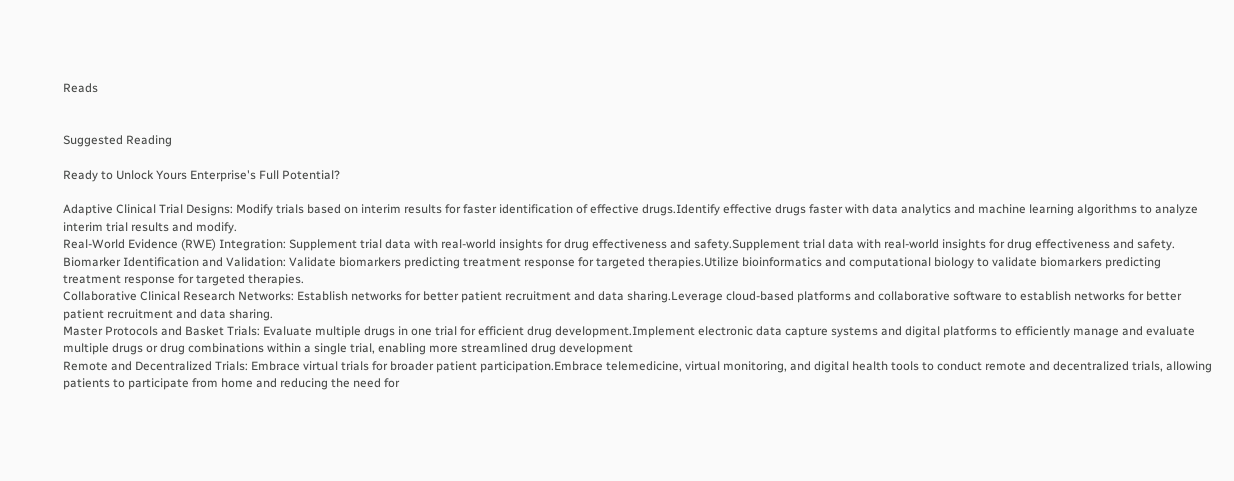Reads


Suggested Reading

Ready to Unlock Yours Enterprise's Full Potential?

Adaptive Clinical Trial Designs: Modify trials based on interim results for faster identification of effective drugs.Identify effective drugs faster with data analytics and machine learning algorithms to analyze interim trial results and modify.
Real-World Evidence (RWE) Integration: Supplement trial data with real-world insights for drug effectiveness and safety.Supplement trial data with real-world insights for drug effectiveness and safety.
Biomarker Identification and Validation: Validate biomarkers predicting treatment response for targeted therapies.Utilize bioinformatics and computational biology to validate biomarkers predicting treatment response for targeted therapies.
Collaborative Clinical Research Networks: Establish networks for better patient recruitment and data sharing.Leverage cloud-based platforms and collaborative software to establish networks for better patient recruitment and data sharing.
Master Protocols and Basket Trials: Evaluate multiple drugs in one trial for efficient drug development.Implement electronic data capture systems and digital platforms to efficiently manage and evaluate multiple drugs or drug combinations within a single trial, enabling more streamlined drug development
Remote and Decentralized Trials: Embrace virtual trials for broader patient participation.Embrace telemedicine, virtual monitoring, and digital health tools to conduct remote and decentralized trials, allowing patients to participate from home and reducing the need for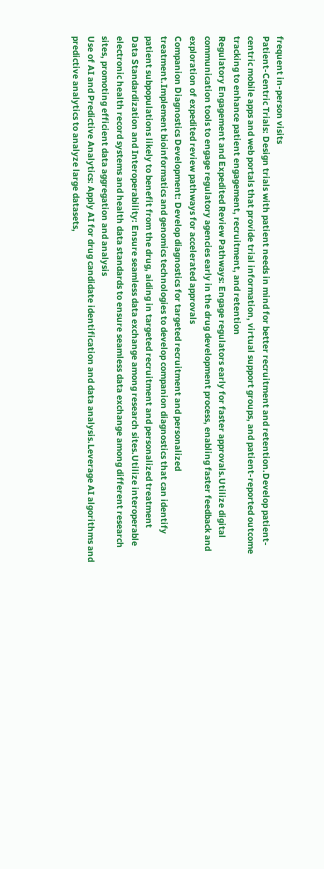frequent in-person visits
Patient-Centric Trials: Design trials with patient needs in mind for better recruitment and retention.Develop patient-centric mobile apps and web portals that provide trial information, virtual support groups, and patient-reported outcome tracking to enhance patient engagement, recruitment, and retention
Regulatory Engagement and Expedited Review Pathways: Engage regulators early for faster approvals.Utilize digital communication tools to engage regulatory agencies early in the drug development process, enabling faster feedback and exploration of expedited review pathways for accelerated approvals
Companion Diagnostics Development: Develop diagnostics for targeted recruitment and personalized treatment.Implement bioinformatics and genomics technologies to develop companion diagnostics that can identify patient subpopulations likely to benefit from the drug, aiding in targeted recruitment and personalized treatment
Data Standardization and Interoperability: Ensure seamless data exchange among research sites.Utilize interoperable electronic health record systems and health data standards to ensure seamless data exchange among different research sites, promoting efficient data aggregation and analysis
Use of AI and Predictive Analytics: Apply AI for drug candidate identification and data analysis.Leverage AI algorithms and predictive analytics to analyze large datasets,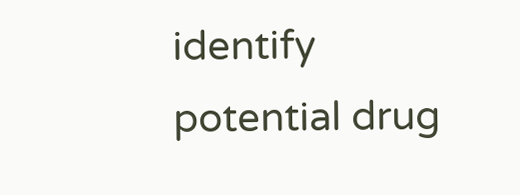identify potential drug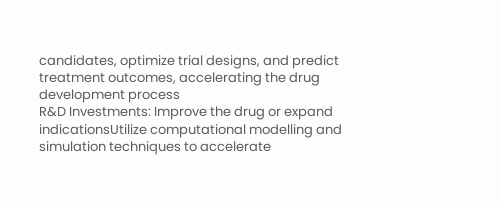candidates, optimize trial designs, and predict treatment outcomes, accelerating the drug development process
R&D Investments: Improve the drug or expand indicationsUtilize computational modelling and simulation techniques to accelerate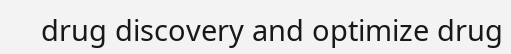drug discovery and optimize drug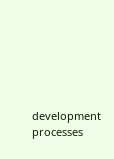development processes